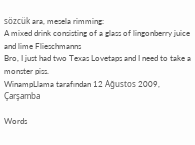sözcük ara, mesela rimming:
A mixed drink consisting of a glass of lingonberry juice and lime Flieschmanns
Bro, I just had two Texas Lovetaps and I need to take a monster piss.
WinampLlama tarafından 12 Ağustos 2009, Çarşamba

Words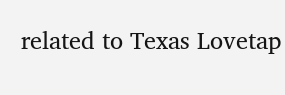related to Texas Lovetap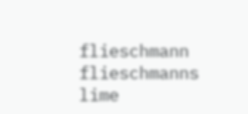flieschmann flieschmanns lime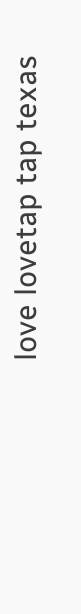love lovetap tap texas